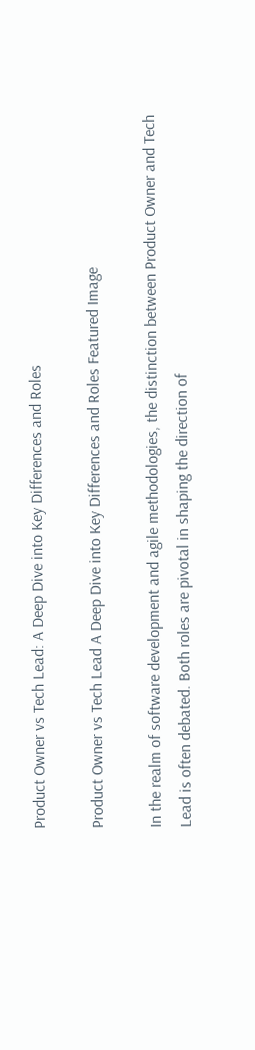Product Owner vs Tech Lead: A Deep Dive into Key Differences and Roles

Product Owner vs Tech Lead A Deep Dive into Key Differences and Roles Featured Image

In the realm of software development and agile methodologies, the distinction between Product Owner and Tech Lead is often debated. Both roles are pivotal in shaping the direction of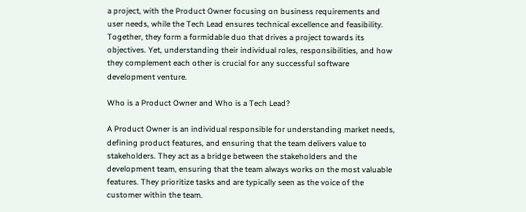a project, with the Product Owner focusing on business requirements and user needs, while the Tech Lead ensures technical excellence and feasibility. Together, they form a formidable duo that drives a project towards its objectives. Yet, understanding their individual roles, responsibilities, and how they complement each other is crucial for any successful software development venture.

Who is a Product Owner and Who is a Tech Lead?

A Product Owner is an individual responsible for understanding market needs, defining product features, and ensuring that the team delivers value to stakeholders. They act as a bridge between the stakeholders and the development team, ensuring that the team always works on the most valuable features. They prioritize tasks and are typically seen as the voice of the customer within the team.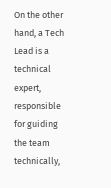On the other hand, a Tech Lead is a technical expert, responsible for guiding the team technically,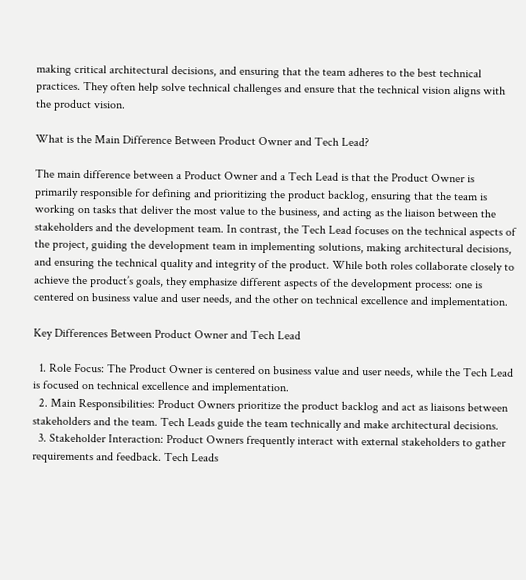making critical architectural decisions, and ensuring that the team adheres to the best technical practices. They often help solve technical challenges and ensure that the technical vision aligns with the product vision.

What is the Main Difference Between Product Owner and Tech Lead?

The main difference between a Product Owner and a Tech Lead is that the Product Owner is primarily responsible for defining and prioritizing the product backlog, ensuring that the team is working on tasks that deliver the most value to the business, and acting as the liaison between the stakeholders and the development team. In contrast, the Tech Lead focuses on the technical aspects of the project, guiding the development team in implementing solutions, making architectural decisions, and ensuring the technical quality and integrity of the product. While both roles collaborate closely to achieve the product’s goals, they emphasize different aspects of the development process: one is centered on business value and user needs, and the other on technical excellence and implementation.

Key Differences Between Product Owner and Tech Lead

  1. Role Focus: The Product Owner is centered on business value and user needs, while the Tech Lead is focused on technical excellence and implementation.
  2. Main Responsibilities: Product Owners prioritize the product backlog and act as liaisons between stakeholders and the team. Tech Leads guide the team technically and make architectural decisions.
  3. Stakeholder Interaction: Product Owners frequently interact with external stakeholders to gather requirements and feedback. Tech Leads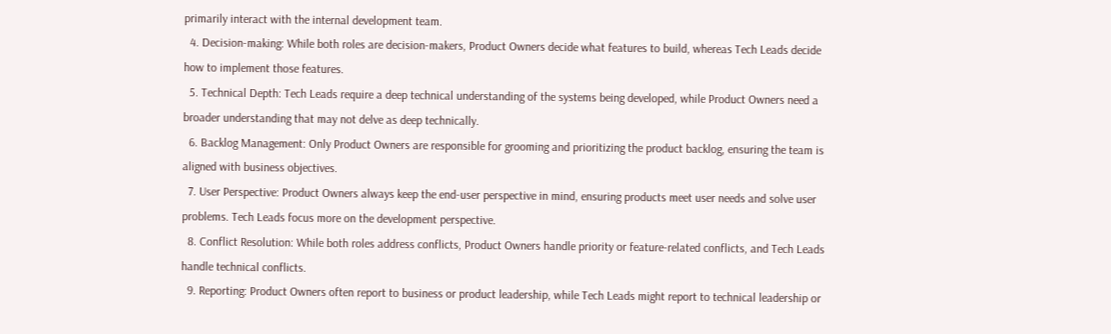primarily interact with the internal development team.
  4. Decision-making: While both roles are decision-makers, Product Owners decide what features to build, whereas Tech Leads decide how to implement those features.
  5. Technical Depth: Tech Leads require a deep technical understanding of the systems being developed, while Product Owners need a broader understanding that may not delve as deep technically.
  6. Backlog Management: Only Product Owners are responsible for grooming and prioritizing the product backlog, ensuring the team is aligned with business objectives.
  7. User Perspective: Product Owners always keep the end-user perspective in mind, ensuring products meet user needs and solve user problems. Tech Leads focus more on the development perspective.
  8. Conflict Resolution: While both roles address conflicts, Product Owners handle priority or feature-related conflicts, and Tech Leads handle technical conflicts.
  9. Reporting: Product Owners often report to business or product leadership, while Tech Leads might report to technical leadership or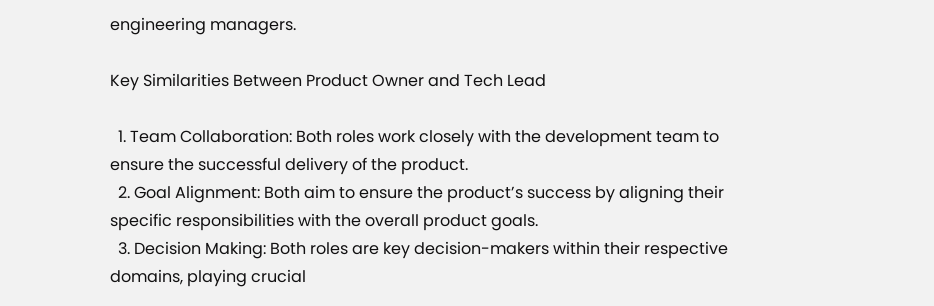engineering managers.

Key Similarities Between Product Owner and Tech Lead

  1. Team Collaboration: Both roles work closely with the development team to ensure the successful delivery of the product.
  2. Goal Alignment: Both aim to ensure the product’s success by aligning their specific responsibilities with the overall product goals.
  3. Decision Making: Both roles are key decision-makers within their respective domains, playing crucial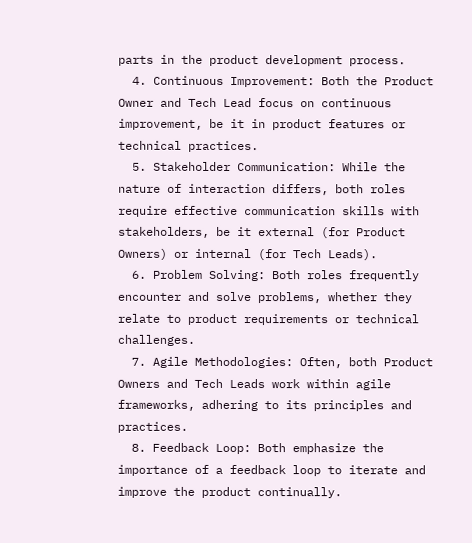parts in the product development process.
  4. Continuous Improvement: Both the Product Owner and Tech Lead focus on continuous improvement, be it in product features or technical practices.
  5. Stakeholder Communication: While the nature of interaction differs, both roles require effective communication skills with stakeholders, be it external (for Product Owners) or internal (for Tech Leads).
  6. Problem Solving: Both roles frequently encounter and solve problems, whether they relate to product requirements or technical challenges.
  7. Agile Methodologies: Often, both Product Owners and Tech Leads work within agile frameworks, adhering to its principles and practices.
  8. Feedback Loop: Both emphasize the importance of a feedback loop to iterate and improve the product continually.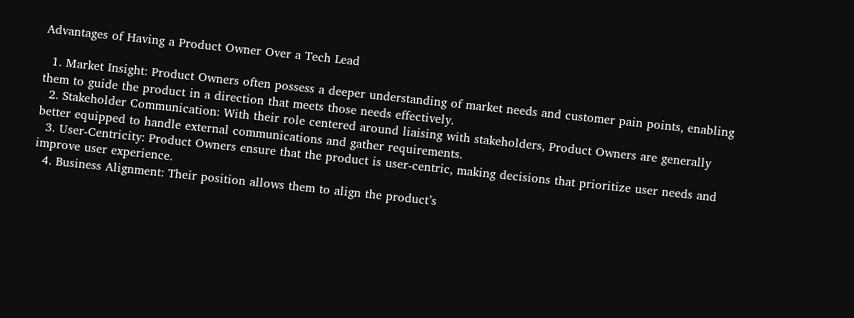Advantages of Having a Product Owner Over a Tech Lead

  1. Market Insight: Product Owners often possess a deeper understanding of market needs and customer pain points, enabling them to guide the product in a direction that meets those needs effectively.
  2. Stakeholder Communication: With their role centered around liaising with stakeholders, Product Owners are generally better equipped to handle external communications and gather requirements.
  3. User-Centricity: Product Owners ensure that the product is user-centric, making decisions that prioritize user needs and improve user experience.
  4. Business Alignment: Their position allows them to align the product’s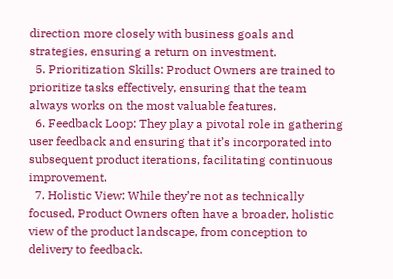direction more closely with business goals and strategies, ensuring a return on investment.
  5. Prioritization Skills: Product Owners are trained to prioritize tasks effectively, ensuring that the team always works on the most valuable features.
  6. Feedback Loop: They play a pivotal role in gathering user feedback and ensuring that it’s incorporated into subsequent product iterations, facilitating continuous improvement.
  7. Holistic View: While they’re not as technically focused, Product Owners often have a broader, holistic view of the product landscape, from conception to delivery to feedback.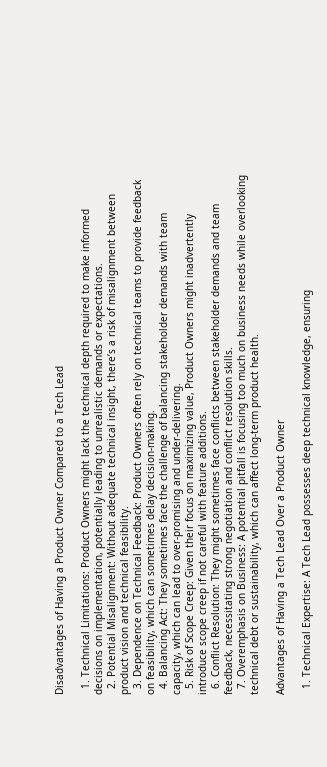Disadvantages of Having a Product Owner Compared to a Tech Lead

  1. Technical Limitations: Product Owners might lack the technical depth required to make informed decisions on implementation, potentially leading to unrealistic demands or expectations.
  2. Potential Misalignment: Without adequate technical insight, there’s a risk of misalignment between product vision and technical feasibility.
  3. Dependence on Technical Feedback: Product Owners often rely on technical teams to provide feedback on feasibility, which can sometimes delay decision-making.
  4. Balancing Act: They sometimes face the challenge of balancing stakeholder demands with team capacity, which can lead to over-promising and under-delivering.
  5. Risk of Scope Creep: Given their focus on maximizing value, Product Owners might inadvertently introduce scope creep if not careful with feature additions.
  6. Conflict Resolution: They might sometimes face conflicts between stakeholder demands and team feedback, necessitating strong negotiation and conflict resolution skills.
  7. Overemphasis on Business: A potential pitfall is focusing too much on business needs while overlooking technical debt or sustainability, which can affect long-term product health.

Advantages of Having a Tech Lead Over a Product Owner

  1. Technical Expertise: A Tech Lead possesses deep technical knowledge, ensuring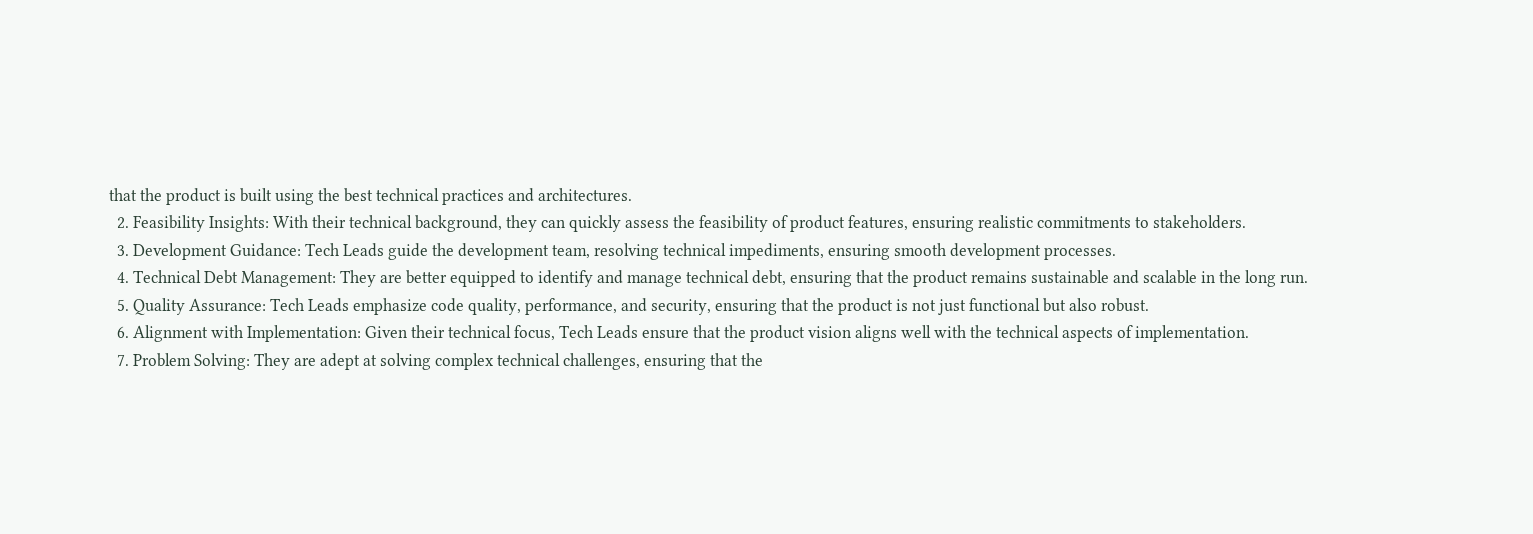that the product is built using the best technical practices and architectures.
  2. Feasibility Insights: With their technical background, they can quickly assess the feasibility of product features, ensuring realistic commitments to stakeholders.
  3. Development Guidance: Tech Leads guide the development team, resolving technical impediments, ensuring smooth development processes.
  4. Technical Debt Management: They are better equipped to identify and manage technical debt, ensuring that the product remains sustainable and scalable in the long run.
  5. Quality Assurance: Tech Leads emphasize code quality, performance, and security, ensuring that the product is not just functional but also robust.
  6. Alignment with Implementation: Given their technical focus, Tech Leads ensure that the product vision aligns well with the technical aspects of implementation.
  7. Problem Solving: They are adept at solving complex technical challenges, ensuring that the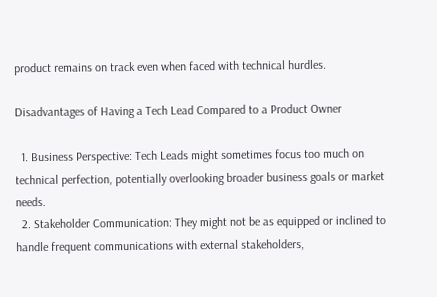product remains on track even when faced with technical hurdles.

Disadvantages of Having a Tech Lead Compared to a Product Owner

  1. Business Perspective: Tech Leads might sometimes focus too much on technical perfection, potentially overlooking broader business goals or market needs.
  2. Stakeholder Communication: They might not be as equipped or inclined to handle frequent communications with external stakeholders,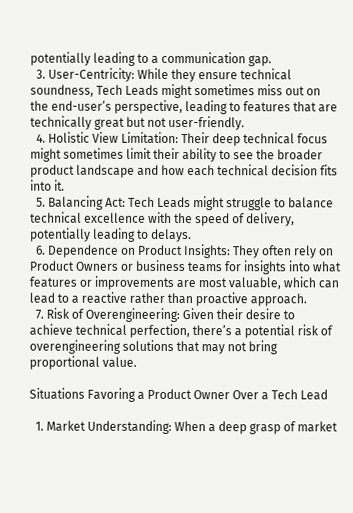potentially leading to a communication gap.
  3. User-Centricity: While they ensure technical soundness, Tech Leads might sometimes miss out on the end-user’s perspective, leading to features that are technically great but not user-friendly.
  4. Holistic View Limitation: Their deep technical focus might sometimes limit their ability to see the broader product landscape and how each technical decision fits into it.
  5. Balancing Act: Tech Leads might struggle to balance technical excellence with the speed of delivery, potentially leading to delays.
  6. Dependence on Product Insights: They often rely on Product Owners or business teams for insights into what features or improvements are most valuable, which can lead to a reactive rather than proactive approach.
  7. Risk of Overengineering: Given their desire to achieve technical perfection, there’s a potential risk of overengineering solutions that may not bring proportional value.

Situations Favoring a Product Owner Over a Tech Lead

  1. Market Understanding: When a deep grasp of market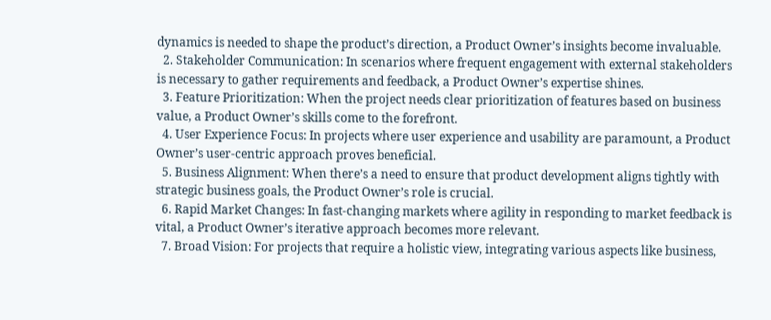dynamics is needed to shape the product’s direction, a Product Owner’s insights become invaluable.
  2. Stakeholder Communication: In scenarios where frequent engagement with external stakeholders is necessary to gather requirements and feedback, a Product Owner’s expertise shines.
  3. Feature Prioritization: When the project needs clear prioritization of features based on business value, a Product Owner’s skills come to the forefront.
  4. User Experience Focus: In projects where user experience and usability are paramount, a Product Owner’s user-centric approach proves beneficial.
  5. Business Alignment: When there’s a need to ensure that product development aligns tightly with strategic business goals, the Product Owner’s role is crucial.
  6. Rapid Market Changes: In fast-changing markets where agility in responding to market feedback is vital, a Product Owner’s iterative approach becomes more relevant.
  7. Broad Vision: For projects that require a holistic view, integrating various aspects like business,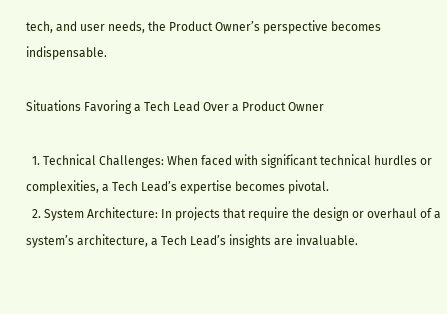tech, and user needs, the Product Owner’s perspective becomes indispensable.

Situations Favoring a Tech Lead Over a Product Owner

  1. Technical Challenges: When faced with significant technical hurdles or complexities, a Tech Lead’s expertise becomes pivotal.
  2. System Architecture: In projects that require the design or overhaul of a system’s architecture, a Tech Lead’s insights are invaluable.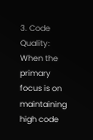3. Code Quality: When the primary focus is on maintaining high code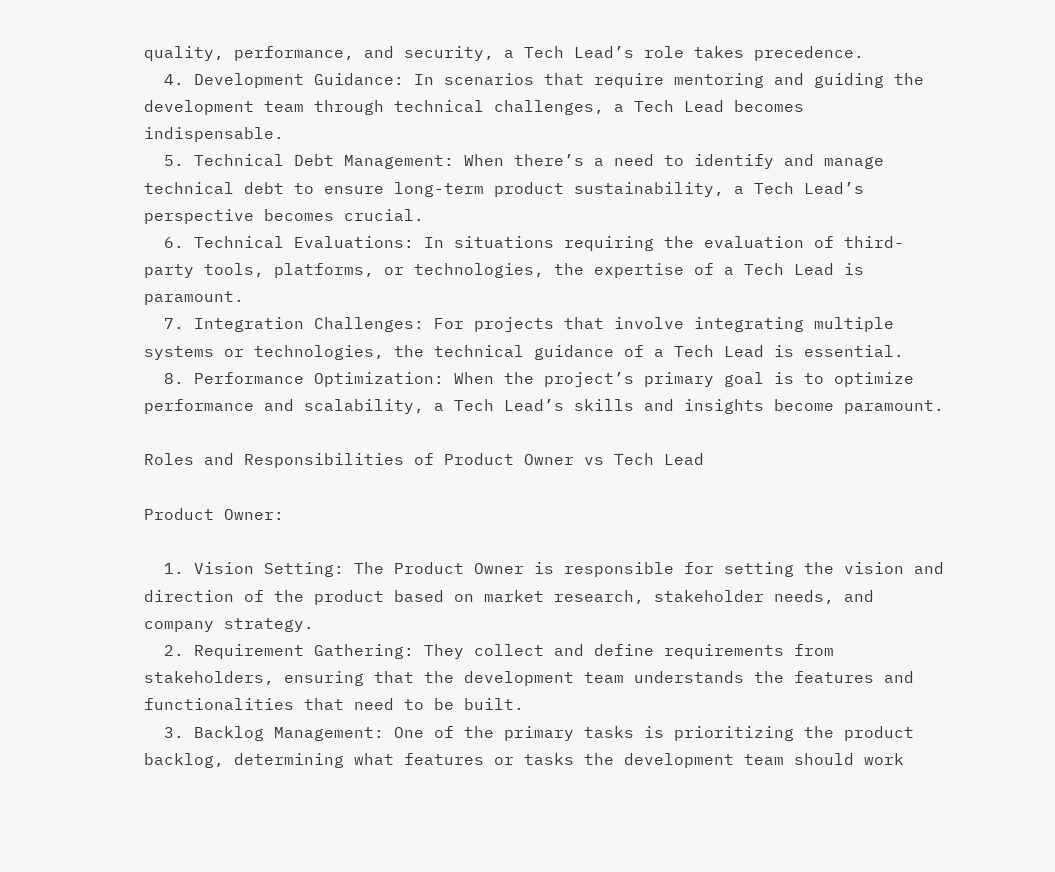quality, performance, and security, a Tech Lead’s role takes precedence.
  4. Development Guidance: In scenarios that require mentoring and guiding the development team through technical challenges, a Tech Lead becomes indispensable.
  5. Technical Debt Management: When there’s a need to identify and manage technical debt to ensure long-term product sustainability, a Tech Lead’s perspective becomes crucial.
  6. Technical Evaluations: In situations requiring the evaluation of third-party tools, platforms, or technologies, the expertise of a Tech Lead is paramount.
  7. Integration Challenges: For projects that involve integrating multiple systems or technologies, the technical guidance of a Tech Lead is essential.
  8. Performance Optimization: When the project’s primary goal is to optimize performance and scalability, a Tech Lead’s skills and insights become paramount.

Roles and Responsibilities of Product Owner vs Tech Lead

Product Owner:

  1. Vision Setting: The Product Owner is responsible for setting the vision and direction of the product based on market research, stakeholder needs, and company strategy.
  2. Requirement Gathering: They collect and define requirements from stakeholders, ensuring that the development team understands the features and functionalities that need to be built.
  3. Backlog Management: One of the primary tasks is prioritizing the product backlog, determining what features or tasks the development team should work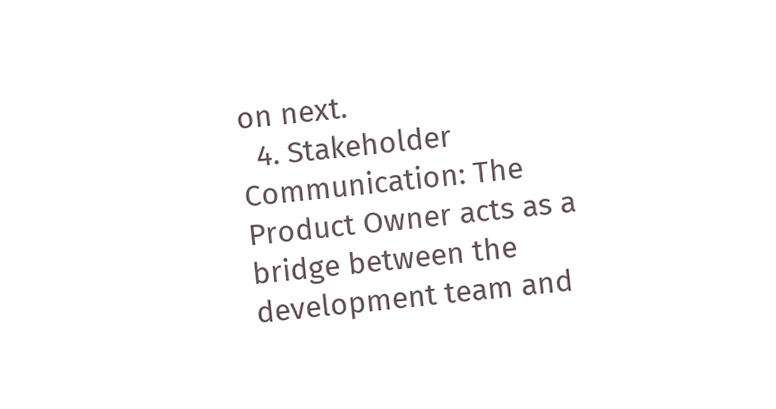on next.
  4. Stakeholder Communication: The Product Owner acts as a bridge between the development team and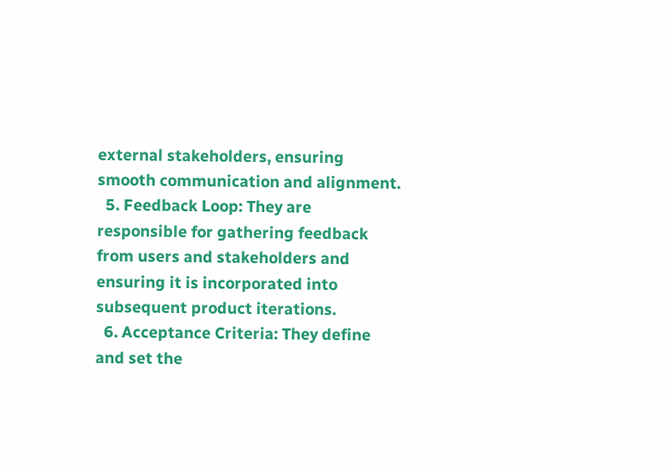external stakeholders, ensuring smooth communication and alignment.
  5. Feedback Loop: They are responsible for gathering feedback from users and stakeholders and ensuring it is incorporated into subsequent product iterations.
  6. Acceptance Criteria: They define and set the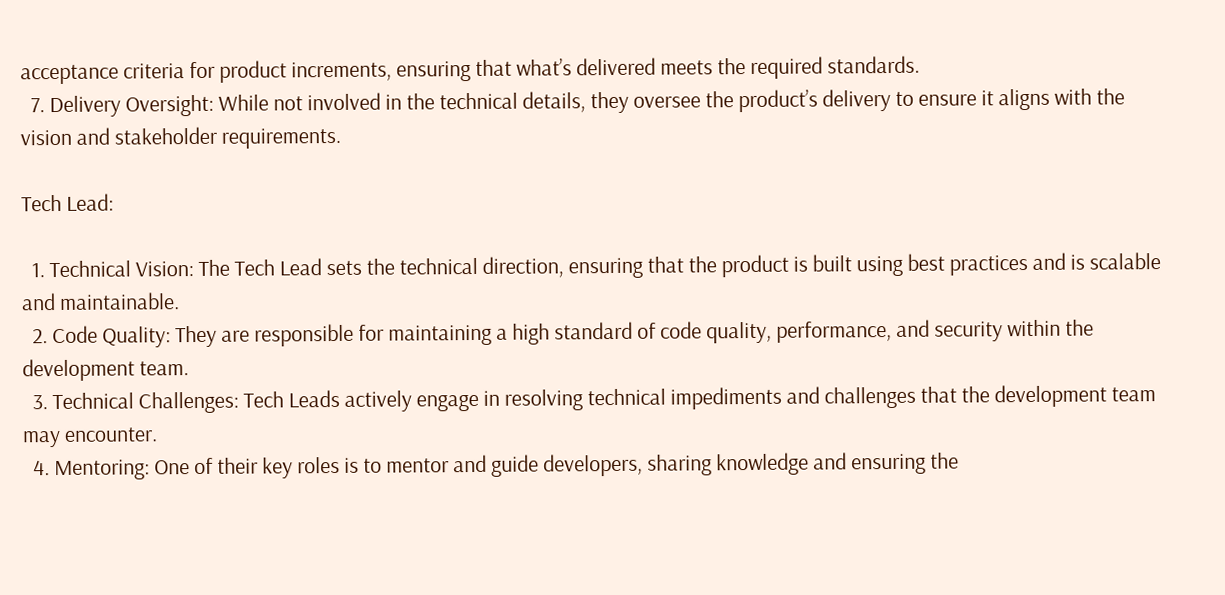acceptance criteria for product increments, ensuring that what’s delivered meets the required standards.
  7. Delivery Oversight: While not involved in the technical details, they oversee the product’s delivery to ensure it aligns with the vision and stakeholder requirements.

Tech Lead:

  1. Technical Vision: The Tech Lead sets the technical direction, ensuring that the product is built using best practices and is scalable and maintainable.
  2. Code Quality: They are responsible for maintaining a high standard of code quality, performance, and security within the development team.
  3. Technical Challenges: Tech Leads actively engage in resolving technical impediments and challenges that the development team may encounter.
  4. Mentoring: One of their key roles is to mentor and guide developers, sharing knowledge and ensuring the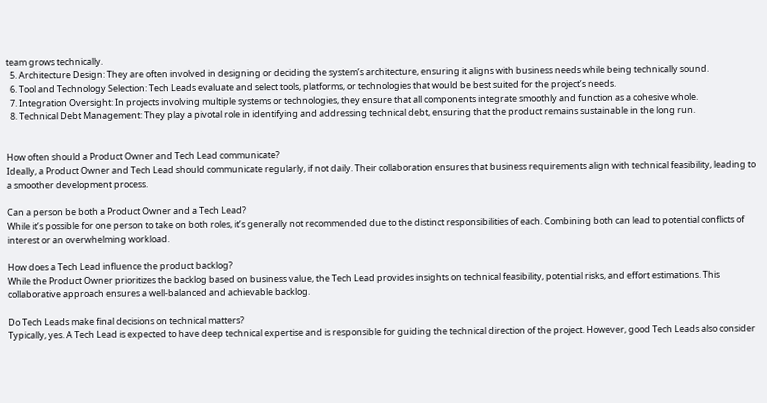team grows technically.
  5. Architecture Design: They are often involved in designing or deciding the system’s architecture, ensuring it aligns with business needs while being technically sound.
  6. Tool and Technology Selection: Tech Leads evaluate and select tools, platforms, or technologies that would be best suited for the project’s needs.
  7. Integration Oversight: In projects involving multiple systems or technologies, they ensure that all components integrate smoothly and function as a cohesive whole.
  8. Technical Debt Management: They play a pivotal role in identifying and addressing technical debt, ensuring that the product remains sustainable in the long run.


How often should a Product Owner and Tech Lead communicate?
Ideally, a Product Owner and Tech Lead should communicate regularly, if not daily. Their collaboration ensures that business requirements align with technical feasibility, leading to a smoother development process.

Can a person be both a Product Owner and a Tech Lead?
While it’s possible for one person to take on both roles, it’s generally not recommended due to the distinct responsibilities of each. Combining both can lead to potential conflicts of interest or an overwhelming workload.

How does a Tech Lead influence the product backlog?
While the Product Owner prioritizes the backlog based on business value, the Tech Lead provides insights on technical feasibility, potential risks, and effort estimations. This collaborative approach ensures a well-balanced and achievable backlog.

Do Tech Leads make final decisions on technical matters?
Typically, yes. A Tech Lead is expected to have deep technical expertise and is responsible for guiding the technical direction of the project. However, good Tech Leads also consider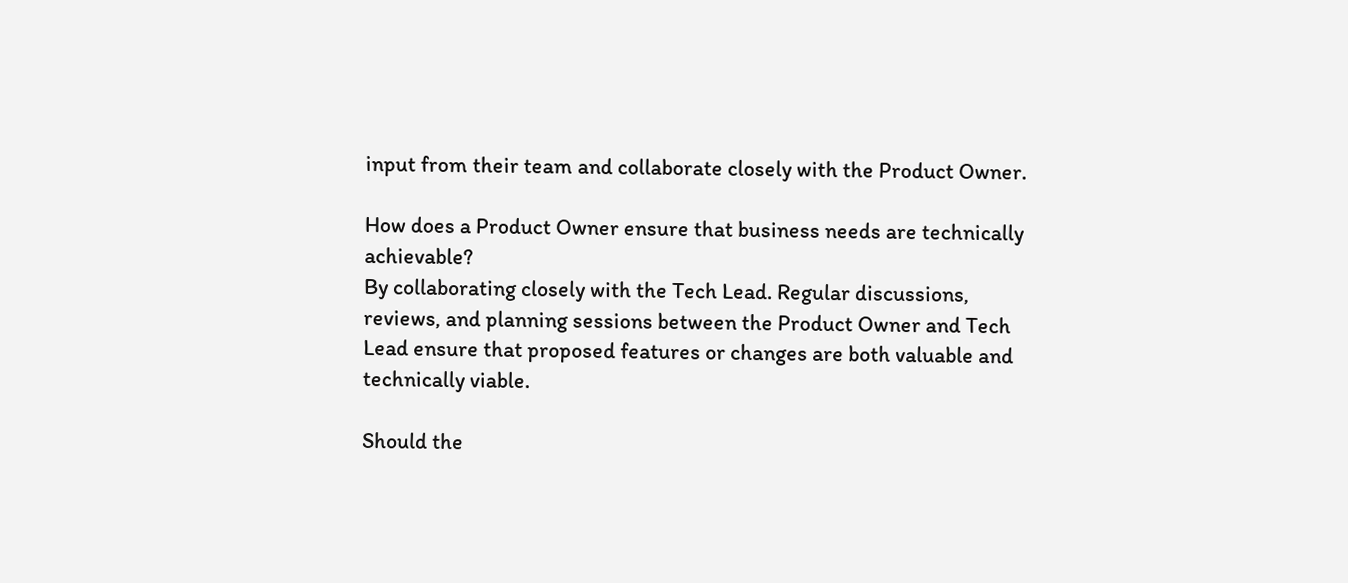input from their team and collaborate closely with the Product Owner.

How does a Product Owner ensure that business needs are technically achievable?
By collaborating closely with the Tech Lead. Regular discussions, reviews, and planning sessions between the Product Owner and Tech Lead ensure that proposed features or changes are both valuable and technically viable.

Should the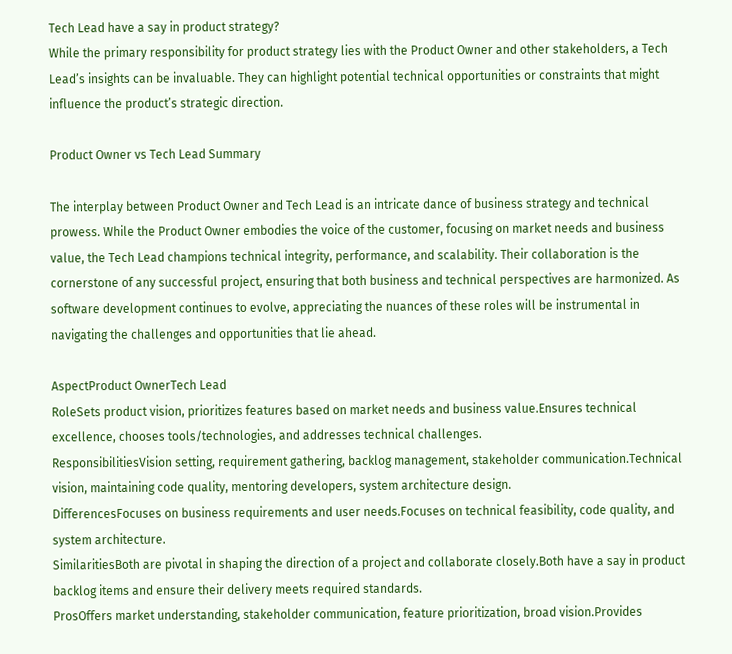Tech Lead have a say in product strategy?
While the primary responsibility for product strategy lies with the Product Owner and other stakeholders, a Tech Lead’s insights can be invaluable. They can highlight potential technical opportunities or constraints that might influence the product’s strategic direction.

Product Owner vs Tech Lead Summary

The interplay between Product Owner and Tech Lead is an intricate dance of business strategy and technical prowess. While the Product Owner embodies the voice of the customer, focusing on market needs and business value, the Tech Lead champions technical integrity, performance, and scalability. Their collaboration is the cornerstone of any successful project, ensuring that both business and technical perspectives are harmonized. As software development continues to evolve, appreciating the nuances of these roles will be instrumental in navigating the challenges and opportunities that lie ahead.

AspectProduct OwnerTech Lead
RoleSets product vision, prioritizes features based on market needs and business value.Ensures technical excellence, chooses tools/technologies, and addresses technical challenges.
ResponsibilitiesVision setting, requirement gathering, backlog management, stakeholder communication.Technical vision, maintaining code quality, mentoring developers, system architecture design.
DifferencesFocuses on business requirements and user needs.Focuses on technical feasibility, code quality, and system architecture.
SimilaritiesBoth are pivotal in shaping the direction of a project and collaborate closely.Both have a say in product backlog items and ensure their delivery meets required standards.
ProsOffers market understanding, stakeholder communication, feature prioritization, broad vision.Provides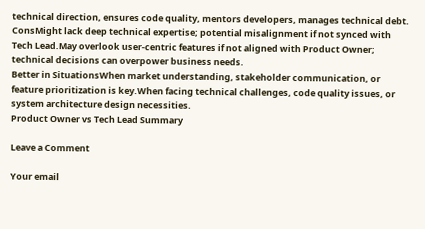technical direction, ensures code quality, mentors developers, manages technical debt.
ConsMight lack deep technical expertise; potential misalignment if not synced with Tech Lead.May overlook user-centric features if not aligned with Product Owner; technical decisions can overpower business needs.
Better in SituationsWhen market understanding, stakeholder communication, or feature prioritization is key.When facing technical challenges, code quality issues, or system architecture design necessities.
Product Owner vs Tech Lead Summary

Leave a Comment

Your email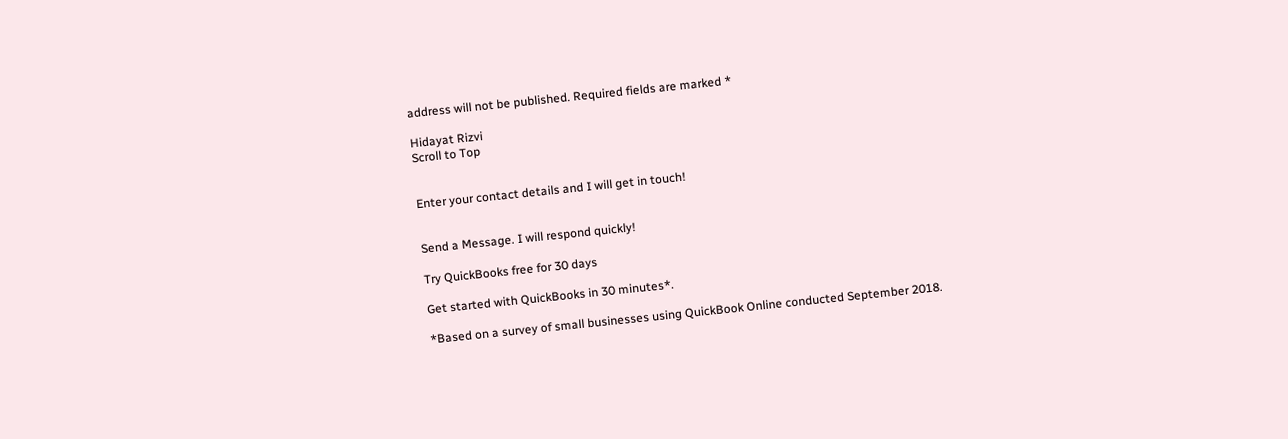address will not be published. Required fields are marked *

Hidayat Rizvi
Scroll to Top


Enter your contact details and I will get in touch!


Send a Message. I will respond quickly!

Try QuickBooks free for 30 days

Get started with QuickBooks in 30 minutes*.

*Based on a survey of small businesses using QuickBook Online conducted September 2018.